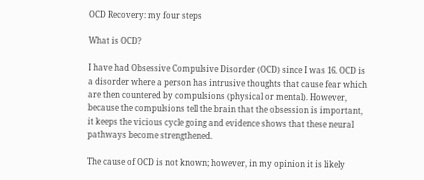OCD Recovery: my four steps

What is OCD?

I have had Obsessive Compulsive Disorder (OCD) since I was 16. OCD is a disorder where a person has intrusive thoughts that cause fear which are then countered by compulsions (physical or mental). However, because the compulsions tell the brain that the obsession is important, it keeps the vicious cycle going and evidence shows that these neural pathways become strengthened.

The cause of OCD is not known; however, in my opinion it is likely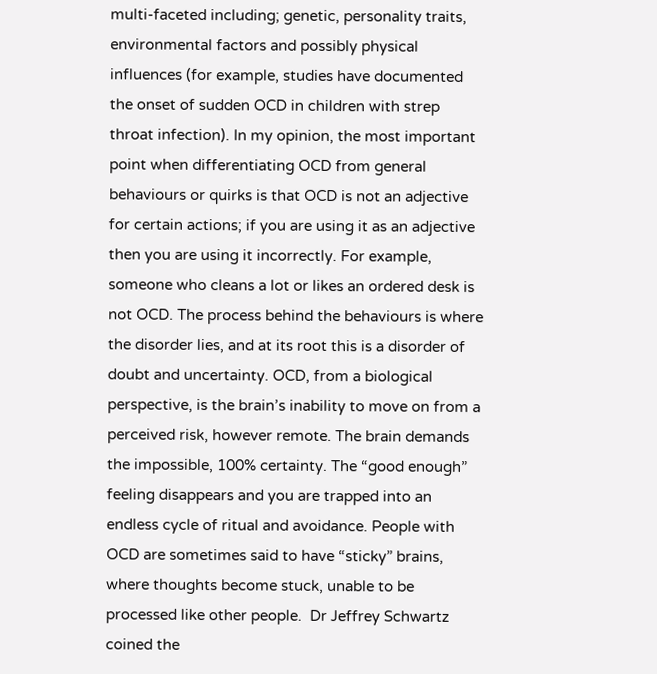multi-faceted including; genetic, personality traits, environmental factors and possibly physical influences (for example, studies have documented the onset of sudden OCD in children with strep throat infection). In my opinion, the most important point when differentiating OCD from general behaviours or quirks is that OCD is not an adjective for certain actions; if you are using it as an adjective then you are using it incorrectly. For example, someone who cleans a lot or likes an ordered desk is not OCD. The process behind the behaviours is where the disorder lies, and at its root this is a disorder of doubt and uncertainty. OCD, from a biological perspective, is the brain’s inability to move on from a perceived risk, however remote. The brain demands the impossible, 100% certainty. The “good enough” feeling disappears and you are trapped into an endless cycle of ritual and avoidance. People with OCD are sometimes said to have “sticky” brains, where thoughts become stuck, unable to be processed like other people.  Dr Jeffrey Schwartz coined the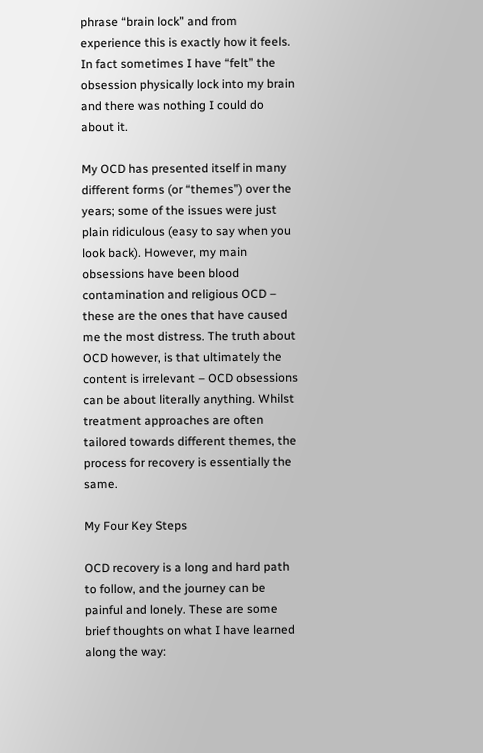phrase “brain lock” and from experience this is exactly how it feels. In fact sometimes I have “felt” the obsession physically lock into my brain and there was nothing I could do about it.

My OCD has presented itself in many different forms (or “themes”) over the years; some of the issues were just plain ridiculous (easy to say when you look back). However, my main obsessions have been blood contamination and religious OCD – these are the ones that have caused me the most distress. The truth about OCD however, is that ultimately the content is irrelevant – OCD obsessions can be about literally anything. Whilst treatment approaches are often tailored towards different themes, the process for recovery is essentially the same.

My Four Key Steps

OCD recovery is a long and hard path to follow, and the journey can be painful and lonely. These are some brief thoughts on what I have learned along the way: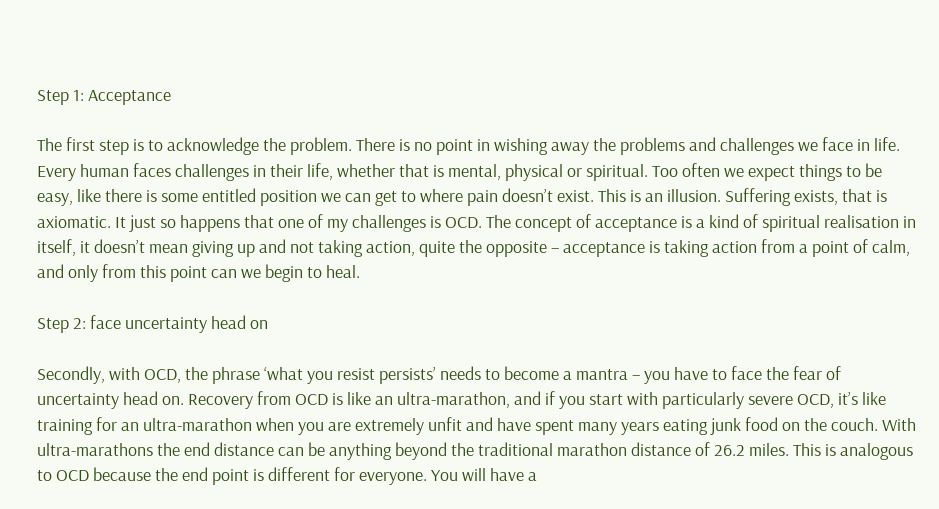Step 1: Acceptance

The first step is to acknowledge the problem. There is no point in wishing away the problems and challenges we face in life. Every human faces challenges in their life, whether that is mental, physical or spiritual. Too often we expect things to be easy, like there is some entitled position we can get to where pain doesn’t exist. This is an illusion. Suffering exists, that is axiomatic. It just so happens that one of my challenges is OCD. The concept of acceptance is a kind of spiritual realisation in itself, it doesn’t mean giving up and not taking action, quite the opposite – acceptance is taking action from a point of calm, and only from this point can we begin to heal.

Step 2: face uncertainty head on

Secondly, with OCD, the phrase ‘what you resist persists’ needs to become a mantra – you have to face the fear of uncertainty head on. Recovery from OCD is like an ultra-marathon, and if you start with particularly severe OCD, it’s like training for an ultra-marathon when you are extremely unfit and have spent many years eating junk food on the couch. With ultra-marathons the end distance can be anything beyond the traditional marathon distance of 26.2 miles. This is analogous to OCD because the end point is different for everyone. You will have a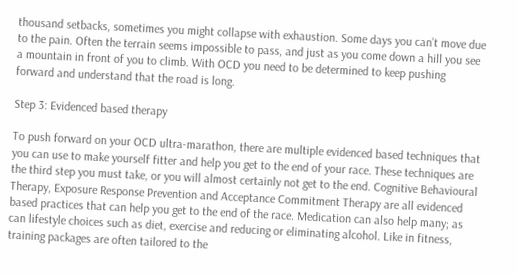thousand setbacks, sometimes you might collapse with exhaustion. Some days you can’t move due to the pain. Often the terrain seems impossible to pass, and just as you come down a hill you see a mountain in front of you to climb. With OCD you need to be determined to keep pushing forward and understand that the road is long.

Step 3: Evidenced based therapy

To push forward on your OCD ultra-marathon, there are multiple evidenced based techniques that you can use to make yourself fitter and help you get to the end of your race. These techniques are the third step you must take, or you will almost certainly not get to the end. Cognitive Behavioural Therapy, Exposure Response Prevention and Acceptance Commitment Therapy are all evidenced based practices that can help you get to the end of the race. Medication can also help many; as can lifestyle choices such as diet, exercise and reducing or eliminating alcohol. Like in fitness, training packages are often tailored to the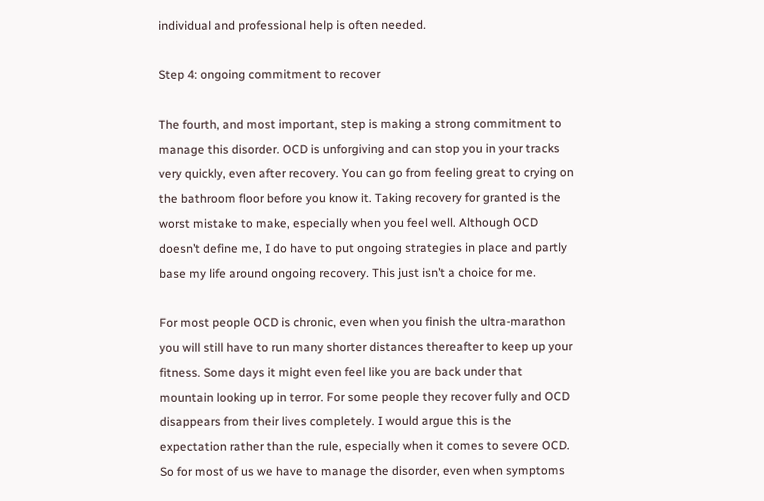individual and professional help is often needed.

Step 4: ongoing commitment to recover

The fourth, and most important, step is making a strong commitment to manage this disorder. OCD is unforgiving and can stop you in your tracks very quickly, even after recovery. You can go from feeling great to crying on the bathroom floor before you know it. Taking recovery for granted is the worst mistake to make, especially when you feel well. Although OCD doesn’t define me, I do have to put ongoing strategies in place and partly base my life around ongoing recovery. This just isn’t a choice for me.

For most people OCD is chronic, even when you finish the ultra-marathon you will still have to run many shorter distances thereafter to keep up your fitness. Some days it might even feel like you are back under that mountain looking up in terror. For some people they recover fully and OCD disappears from their lives completely. I would argue this is the expectation rather than the rule, especially when it comes to severe OCD. So for most of us we have to manage the disorder, even when symptoms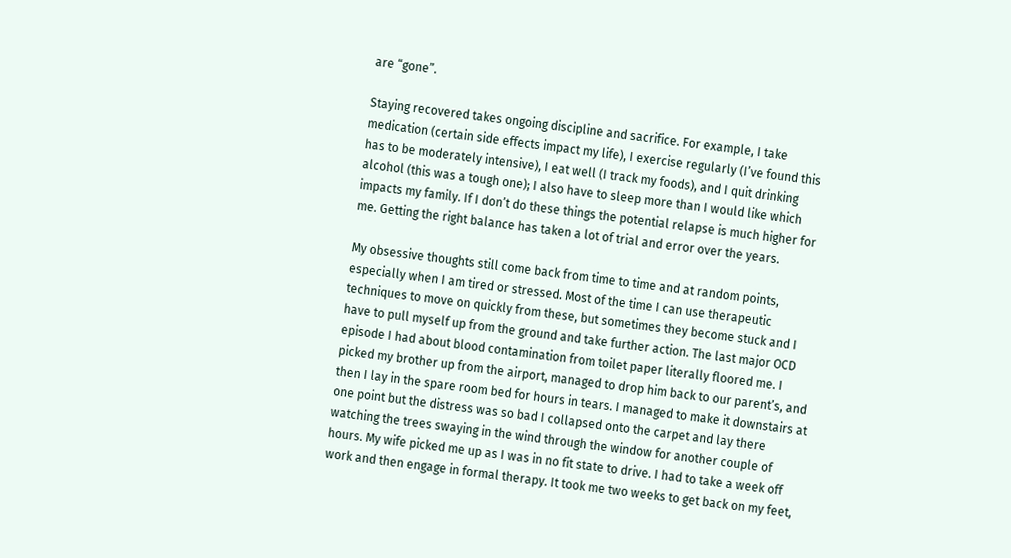are “gone”.

Staying recovered takes ongoing discipline and sacrifice. For example, I take medication (certain side effects impact my life), I exercise regularly (I’ve found this has to be moderately intensive), I eat well (I track my foods), and I quit drinking alcohol (this was a tough one); I also have to sleep more than I would like which impacts my family. If I don’t do these things the potential relapse is much higher for me. Getting the right balance has taken a lot of trial and error over the years.

My obsessive thoughts still come back from time to time and at random points, especially when I am tired or stressed. Most of the time I can use therapeutic techniques to move on quickly from these, but sometimes they become stuck and I have to pull myself up from the ground and take further action. The last major OCD episode I had about blood contamination from toilet paper literally floored me. I picked my brother up from the airport, managed to drop him back to our parent’s, and then I lay in the spare room bed for hours in tears. I managed to make it downstairs at one point but the distress was so bad I collapsed onto the carpet and lay there watching the trees swaying in the wind through the window for another couple of hours. My wife picked me up as I was in no fit state to drive. I had to take a week off work and then engage in formal therapy. It took me two weeks to get back on my feet,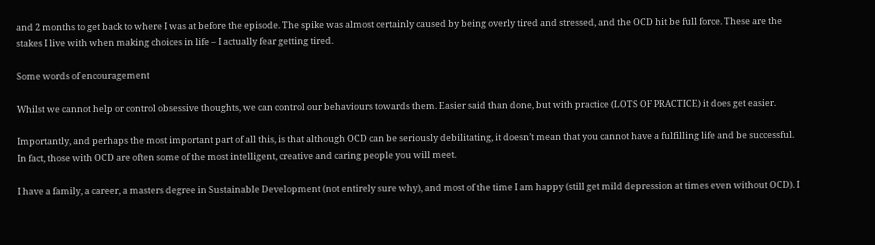and 2 months to get back to where I was at before the episode. The spike was almost certainly caused by being overly tired and stressed, and the OCD hit be full force. These are the stakes I live with when making choices in life – I actually fear getting tired.

Some words of encouragement

Whilst we cannot help or control obsessive thoughts, we can control our behaviours towards them. Easier said than done, but with practice (LOTS OF PRACTICE) it does get easier.

Importantly, and perhaps the most important part of all this, is that although OCD can be seriously debilitating, it doesn’t mean that you cannot have a fulfilling life and be successful. In fact, those with OCD are often some of the most intelligent, creative and caring people you will meet.

I have a family, a career, a masters degree in Sustainable Development (not entirely sure why), and most of the time I am happy (still get mild depression at times even without OCD). I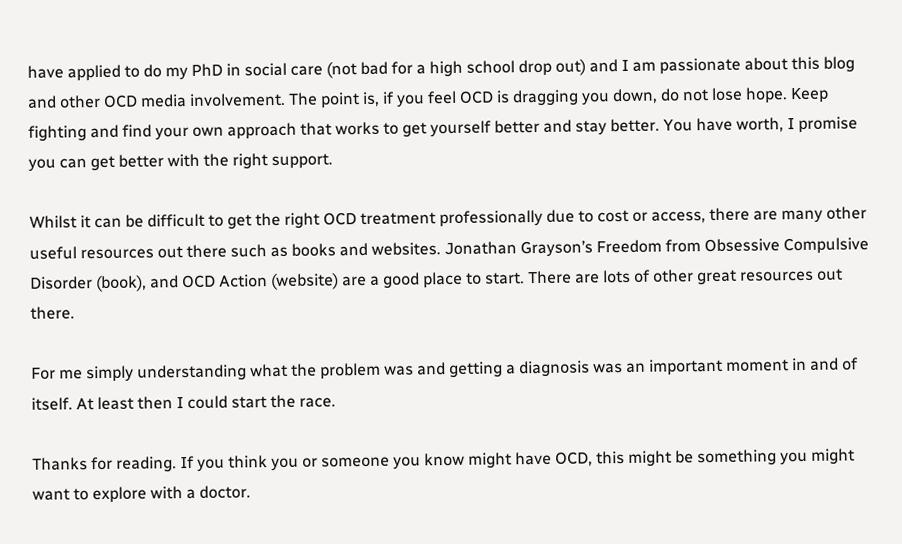have applied to do my PhD in social care (not bad for a high school drop out) and I am passionate about this blog and other OCD media involvement. The point is, if you feel OCD is dragging you down, do not lose hope. Keep fighting and find your own approach that works to get yourself better and stay better. You have worth, I promise you can get better with the right support.

Whilst it can be difficult to get the right OCD treatment professionally due to cost or access, there are many other useful resources out there such as books and websites. Jonathan Grayson’s Freedom from Obsessive Compulsive Disorder (book), and OCD Action (website) are a good place to start. There are lots of other great resources out there.

For me simply understanding what the problem was and getting a diagnosis was an important moment in and of itself. At least then I could start the race.

Thanks for reading. If you think you or someone you know might have OCD, this might be something you might want to explore with a doctor.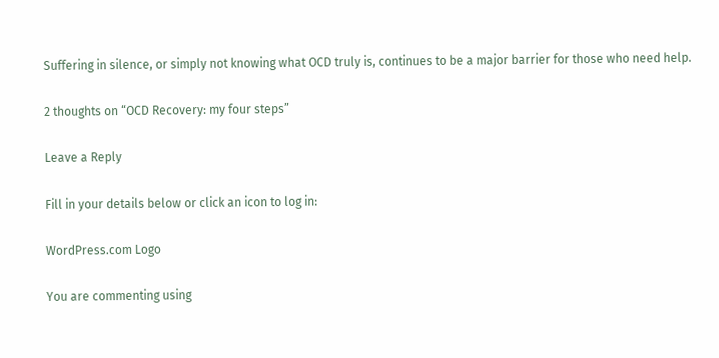Suffering in silence, or simply not knowing what OCD truly is, continues to be a major barrier for those who need help.

2 thoughts on “OCD Recovery: my four steps”

Leave a Reply

Fill in your details below or click an icon to log in:

WordPress.com Logo

You are commenting using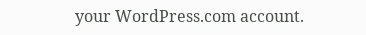your WordPress.com account.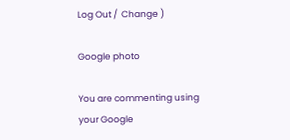Log Out /  Change )

Google photo

You are commenting using your Google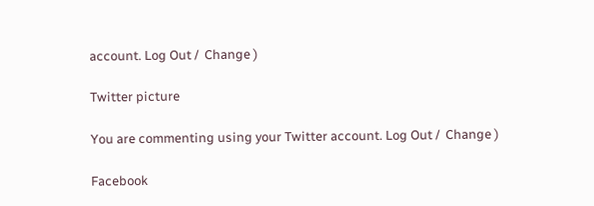account. Log Out /  Change )

Twitter picture

You are commenting using your Twitter account. Log Out /  Change )

Facebook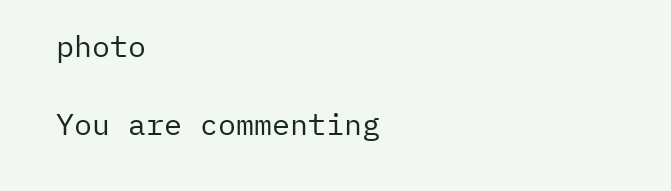photo

You are commenting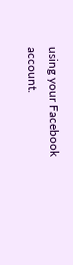using your Facebook account.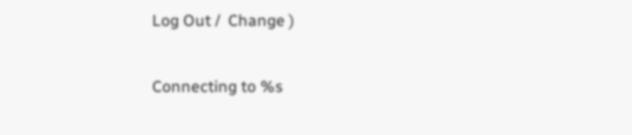Log Out /  Change )

Connecting to %s